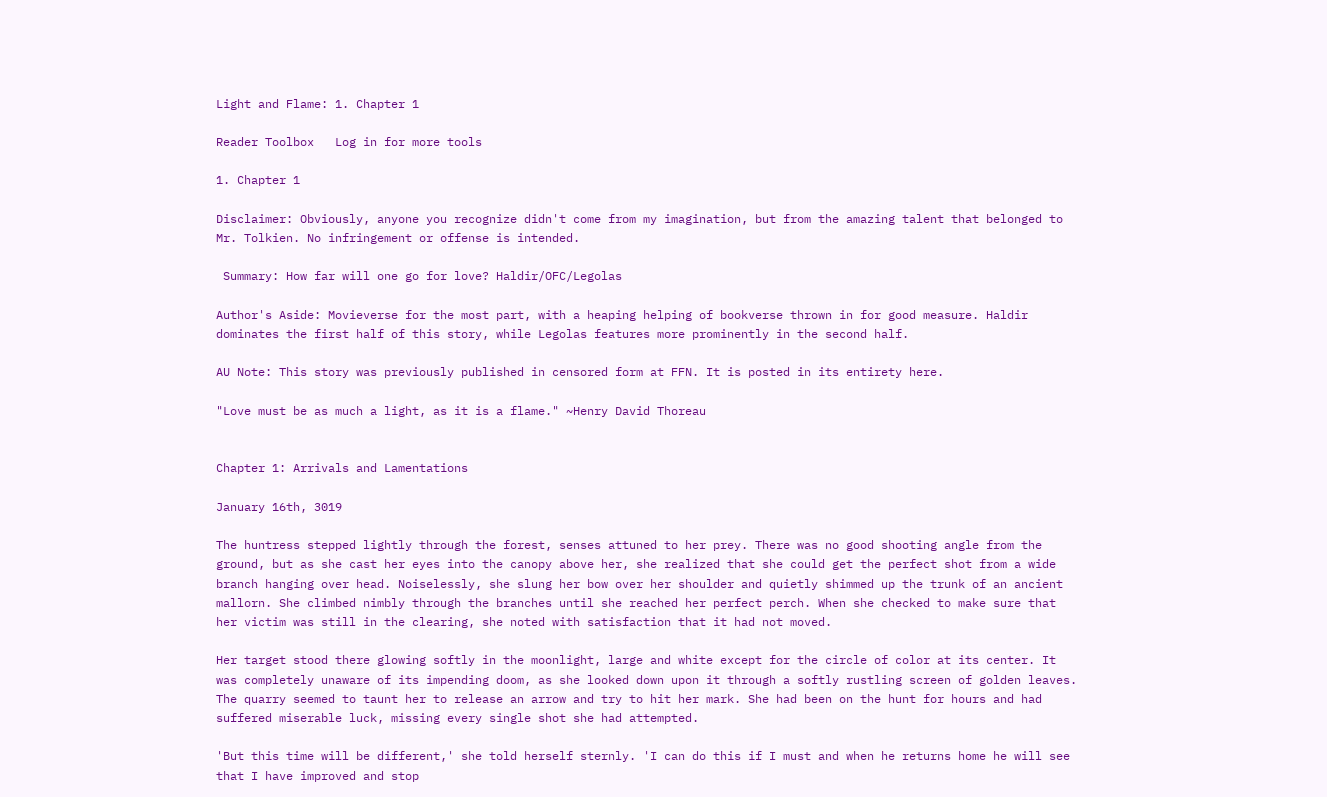Light and Flame: 1. Chapter 1

Reader Toolbox   Log in for more tools

1. Chapter 1

Disclaimer: Obviously, anyone you recognize didn't come from my imagination, but from the amazing talent that belonged to Mr. Tolkien. No infringement or offense is intended.

 Summary: How far will one go for love? Haldir/OFC/Legolas

Author's Aside: Movieverse for the most part, with a heaping helping of bookverse thrown in for good measure. Haldir dominates the first half of this story, while Legolas features more prominently in the second half.

AU Note: This story was previously published in censored form at FFN. It is posted in its entirety here.

"Love must be as much a light, as it is a flame." ~Henry David Thoreau


Chapter 1: Arrivals and Lamentations

January 16th, 3019

The huntress stepped lightly through the forest, senses attuned to her prey. There was no good shooting angle from the ground, but as she cast her eyes into the canopy above her, she realized that she could get the perfect shot from a wide branch hanging over head. Noiselessly, she slung her bow over her shoulder and quietly shimmed up the trunk of an ancient mallorn. She climbed nimbly through the branches until she reached her perfect perch. When she checked to make sure that her victim was still in the clearing, she noted with satisfaction that it had not moved.

Her target stood there glowing softly in the moonlight, large and white except for the circle of color at its center. It was completely unaware of its impending doom, as she looked down upon it through a softly rustling screen of golden leaves. The quarry seemed to taunt her to release an arrow and try to hit her mark. She had been on the hunt for hours and had suffered miserable luck, missing every single shot she had attempted.

'But this time will be different,' she told herself sternly. 'I can do this if I must and when he returns home he will see that I have improved and stop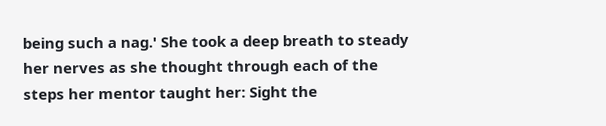being such a nag.' She took a deep breath to steady her nerves as she thought through each of the steps her mentor taught her: Sight the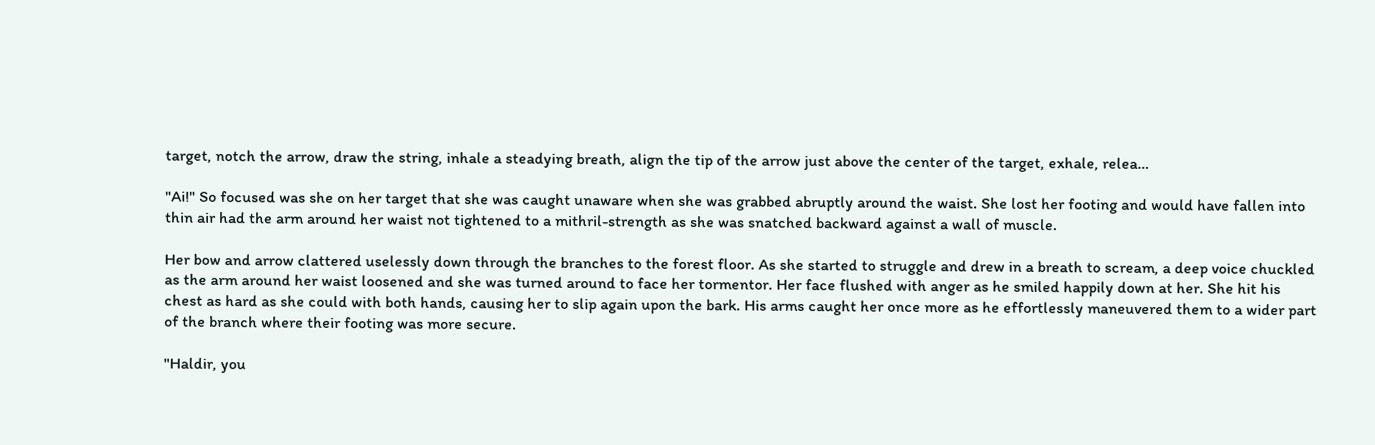target, notch the arrow, draw the string, inhale a steadying breath, align the tip of the arrow just above the center of the target, exhale, relea…

"Ai!" So focused was she on her target that she was caught unaware when she was grabbed abruptly around the waist. She lost her footing and would have fallen into thin air had the arm around her waist not tightened to a mithril-strength as she was snatched backward against a wall of muscle.

Her bow and arrow clattered uselessly down through the branches to the forest floor. As she started to struggle and drew in a breath to scream, a deep voice chuckled as the arm around her waist loosened and she was turned around to face her tormentor. Her face flushed with anger as he smiled happily down at her. She hit his chest as hard as she could with both hands, causing her to slip again upon the bark. His arms caught her once more as he effortlessly maneuvered them to a wider part of the branch where their footing was more secure.

"Haldir, you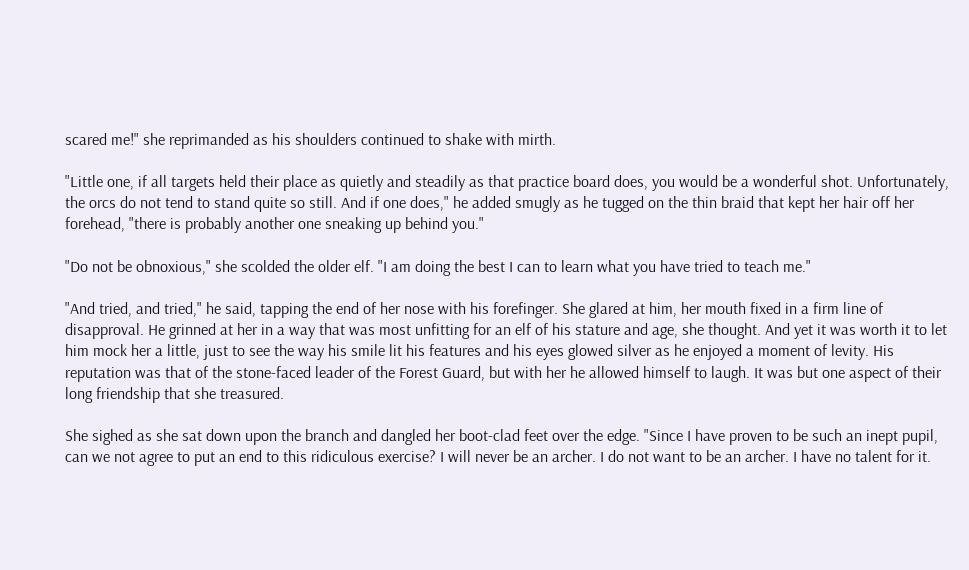scared me!" she reprimanded as his shoulders continued to shake with mirth.

"Little one, if all targets held their place as quietly and steadily as that practice board does, you would be a wonderful shot. Unfortunately, the orcs do not tend to stand quite so still. And if one does," he added smugly as he tugged on the thin braid that kept her hair off her forehead, "there is probably another one sneaking up behind you."

"Do not be obnoxious," she scolded the older elf. "I am doing the best I can to learn what you have tried to teach me."

"And tried, and tried," he said, tapping the end of her nose with his forefinger. She glared at him, her mouth fixed in a firm line of disapproval. He grinned at her in a way that was most unfitting for an elf of his stature and age, she thought. And yet it was worth it to let him mock her a little, just to see the way his smile lit his features and his eyes glowed silver as he enjoyed a moment of levity. His reputation was that of the stone-faced leader of the Forest Guard, but with her he allowed himself to laugh. It was but one aspect of their long friendship that she treasured.

She sighed as she sat down upon the branch and dangled her boot-clad feet over the edge. "Since I have proven to be such an inept pupil, can we not agree to put an end to this ridiculous exercise? I will never be an archer. I do not want to be an archer. I have no talent for it.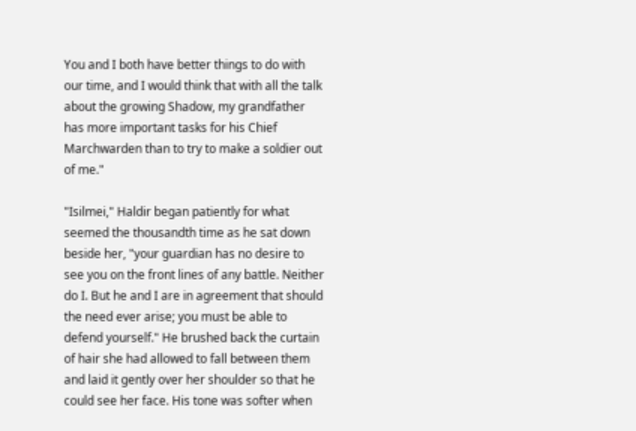You and I both have better things to do with our time, and I would think that with all the talk about the growing Shadow, my grandfather has more important tasks for his Chief Marchwarden than to try to make a soldier out of me."

"Isilmei," Haldir began patiently for what seemed the thousandth time as he sat down beside her, "your guardian has no desire to see you on the front lines of any battle. Neither do I. But he and I are in agreement that should the need ever arise; you must be able to defend yourself." He brushed back the curtain of hair she had allowed to fall between them and laid it gently over her shoulder so that he could see her face. His tone was softer when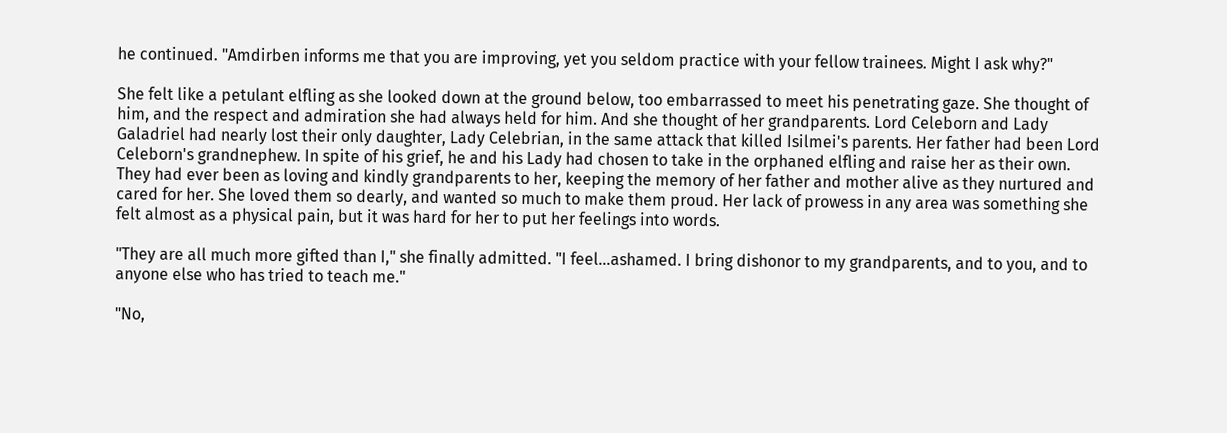he continued. "Amdirben informs me that you are improving, yet you seldom practice with your fellow trainees. Might I ask why?"

She felt like a petulant elfling as she looked down at the ground below, too embarrassed to meet his penetrating gaze. She thought of him, and the respect and admiration she had always held for him. And she thought of her grandparents. Lord Celeborn and Lady Galadriel had nearly lost their only daughter, Lady Celebrian, in the same attack that killed Isilmei's parents. Her father had been Lord Celeborn's grandnephew. In spite of his grief, he and his Lady had chosen to take in the orphaned elfling and raise her as their own. They had ever been as loving and kindly grandparents to her, keeping the memory of her father and mother alive as they nurtured and cared for her. She loved them so dearly, and wanted so much to make them proud. Her lack of prowess in any area was something she felt almost as a physical pain, but it was hard for her to put her feelings into words.

"They are all much more gifted than I," she finally admitted. "I feel…ashamed. I bring dishonor to my grandparents, and to you, and to anyone else who has tried to teach me."

"No,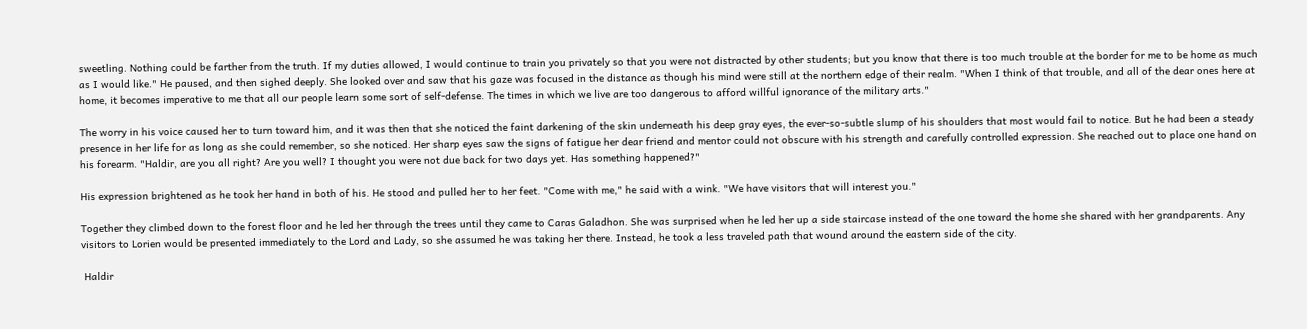sweetling. Nothing could be farther from the truth. If my duties allowed, I would continue to train you privately so that you were not distracted by other students; but you know that there is too much trouble at the border for me to be home as much as I would like." He paused, and then sighed deeply. She looked over and saw that his gaze was focused in the distance as though his mind were still at the northern edge of their realm. "When I think of that trouble, and all of the dear ones here at home, it becomes imperative to me that all our people learn some sort of self-defense. The times in which we live are too dangerous to afford willful ignorance of the military arts."

The worry in his voice caused her to turn toward him, and it was then that she noticed the faint darkening of the skin underneath his deep gray eyes, the ever-so-subtle slump of his shoulders that most would fail to notice. But he had been a steady presence in her life for as long as she could remember, so she noticed. Her sharp eyes saw the signs of fatigue her dear friend and mentor could not obscure with his strength and carefully controlled expression. She reached out to place one hand on his forearm. "Haldir, are you all right? Are you well? I thought you were not due back for two days yet. Has something happened?"

His expression brightened as he took her hand in both of his. He stood and pulled her to her feet. "Come with me," he said with a wink. "We have visitors that will interest you."

Together they climbed down to the forest floor and he led her through the trees until they came to Caras Galadhon. She was surprised when he led her up a side staircase instead of the one toward the home she shared with her grandparents. Any visitors to Lorien would be presented immediately to the Lord and Lady, so she assumed he was taking her there. Instead, he took a less traveled path that wound around the eastern side of the city.

 Haldir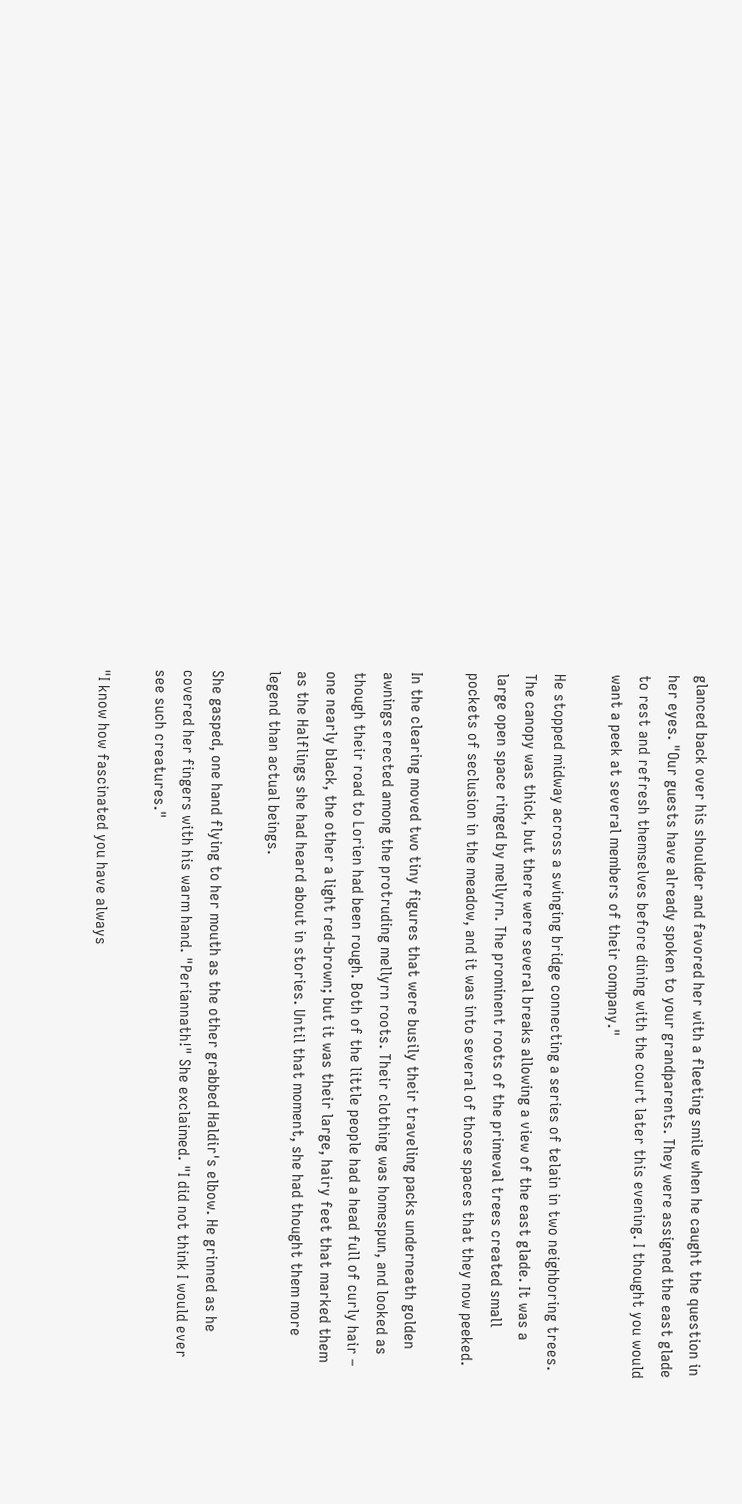glanced back over his shoulder and favored her with a fleeting smile when he caught the question in her eyes. "Our guests have already spoken to your grandparents. They were assigned the east glade to rest and refresh themselves before dining with the court later this evening. I thought you would want a peek at several members of their company."

He stopped midway across a swinging bridge connecting a series of telain in two neighboring trees. The canopy was thick, but there were several breaks allowing a view of the east glade. It was a large open space ringed by mellyrn. The prominent roots of the primeval trees created small pockets of seclusion in the meadow, and it was into several of those spaces that they now peeked.

In the clearing moved two tiny figures that were busily their traveling packs underneath golden awnings erected among the protruding mellyrn roots. Their clothing was homespun, and looked as though their road to Lorien had been rough. Both of the little people had a head full of curly hair – one nearly black, the other a light red-brown; but it was their large, hairy feet that marked them as the Halflings she had heard about in stories. Until that moment, she had thought them more legend than actual beings.

She gasped, one hand flying to her mouth as the other grabbed Haldir's elbow. He grinned as he covered her fingers with his warm hand. "Periannath!" She exclaimed. "I did not think I would ever see such creatures."

"I know how fascinated you have always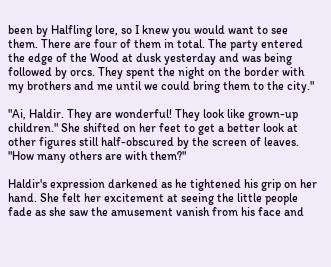been by Halfling lore, so I knew you would want to see them. There are four of them in total. The party entered the edge of the Wood at dusk yesterday and was being followed by orcs. They spent the night on the border with my brothers and me until we could bring them to the city."

"Ai, Haldir. They are wonderful! They look like grown-up children." She shifted on her feet to get a better look at other figures still half-obscured by the screen of leaves. "How many others are with them?"

Haldir's expression darkened as he tightened his grip on her hand. She felt her excitement at seeing the little people fade as she saw the amusement vanish from his face and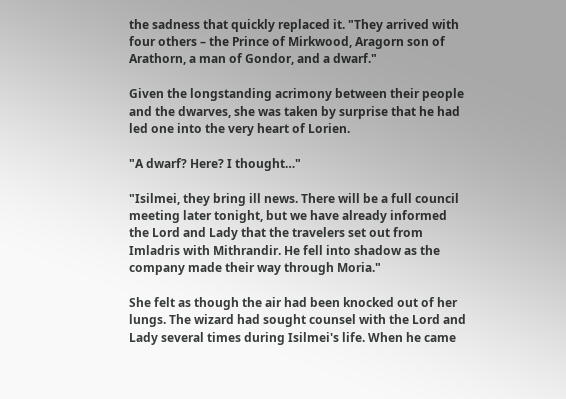the sadness that quickly replaced it. "They arrived with four others – the Prince of Mirkwood, Aragorn son of Arathorn, a man of Gondor, and a dwarf."

Given the longstanding acrimony between their people and the dwarves, she was taken by surprise that he had led one into the very heart of Lorien.

"A dwarf? Here? I thought…"

"Isilmei, they bring ill news. There will be a full council meeting later tonight, but we have already informed the Lord and Lady that the travelers set out from Imladris with Mithrandir. He fell into shadow as the company made their way through Moria."

She felt as though the air had been knocked out of her lungs. The wizard had sought counsel with the Lord and Lady several times during Isilmei's life. When he came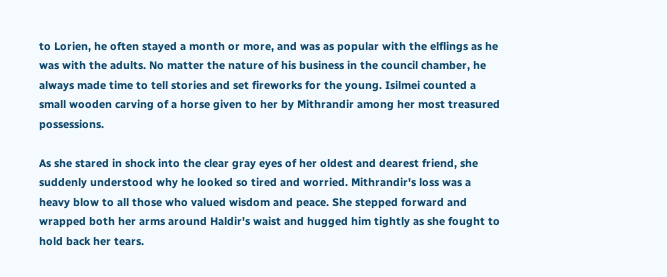to Lorien, he often stayed a month or more, and was as popular with the elflings as he was with the adults. No matter the nature of his business in the council chamber, he always made time to tell stories and set fireworks for the young. Isilmei counted a small wooden carving of a horse given to her by Mithrandir among her most treasured possessions.

As she stared in shock into the clear gray eyes of her oldest and dearest friend, she suddenly understood why he looked so tired and worried. Mithrandir's loss was a heavy blow to all those who valued wisdom and peace. She stepped forward and wrapped both her arms around Haldir's waist and hugged him tightly as she fought to hold back her tears.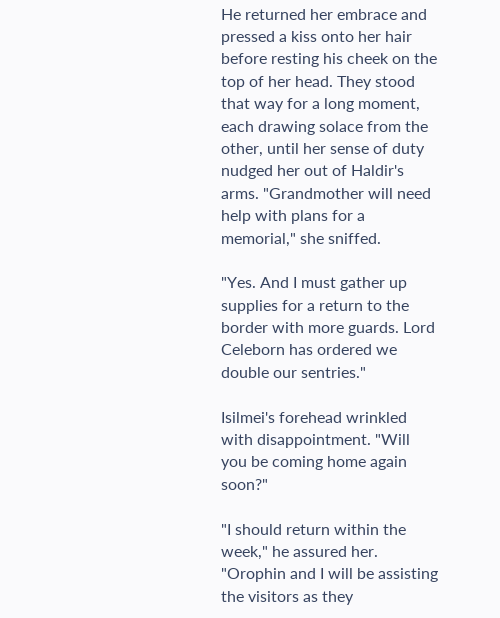He returned her embrace and pressed a kiss onto her hair before resting his cheek on the top of her head. They stood that way for a long moment, each drawing solace from the other, until her sense of duty nudged her out of Haldir's arms. "Grandmother will need help with plans for a memorial," she sniffed.

"Yes. And I must gather up supplies for a return to the border with more guards. Lord Celeborn has ordered we double our sentries."

Isilmei's forehead wrinkled with disappointment. "Will you be coming home again soon?"

"I should return within the week," he assured her. "Orophin and I will be assisting the visitors as they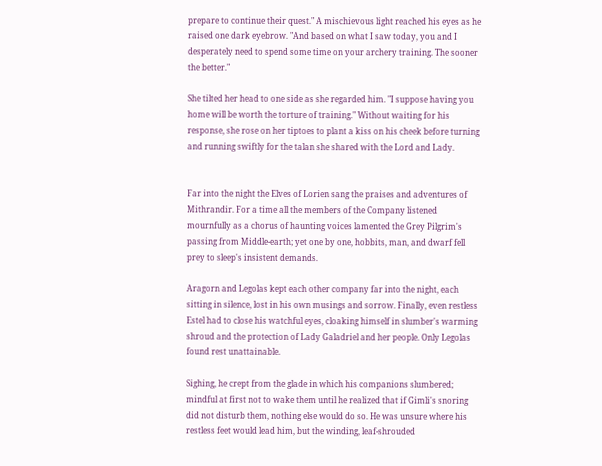prepare to continue their quest." A mischievous light reached his eyes as he raised one dark eyebrow. "And based on what I saw today, you and I desperately need to spend some time on your archery training. The sooner the better."

She tilted her head to one side as she regarded him. "I suppose having you home will be worth the torture of training." Without waiting for his response, she rose on her tiptoes to plant a kiss on his cheek before turning and running swiftly for the talan she shared with the Lord and Lady.


Far into the night the Elves of Lorien sang the praises and adventures of Mithrandir. For a time all the members of the Company listened mournfully as a chorus of haunting voices lamented the Grey Pilgrim's passing from Middle-earth; yet one by one, hobbits, man, and dwarf fell prey to sleep's insistent demands.

Aragorn and Legolas kept each other company far into the night, each sitting in silence, lost in his own musings and sorrow. Finally, even restless Estel had to close his watchful eyes, cloaking himself in slumber's warming shroud and the protection of Lady Galadriel and her people. Only Legolas found rest unattainable.

Sighing, he crept from the glade in which his companions slumbered; mindful at first not to wake them until he realized that if Gimli's snoring did not disturb them, nothing else would do so. He was unsure where his restless feet would lead him, but the winding, leaf-shrouded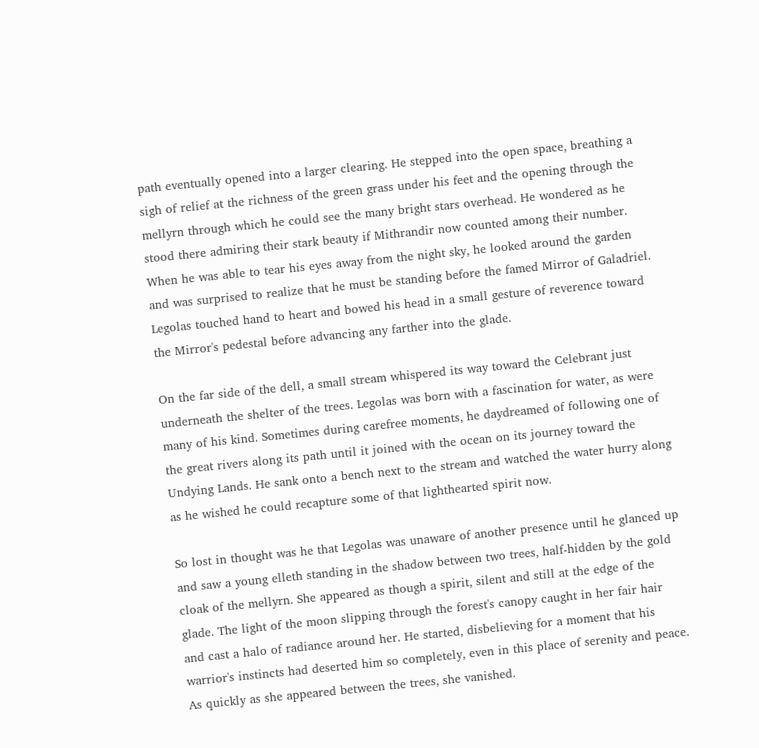path eventually opened into a larger clearing. He stepped into the open space, breathing a sigh of relief at the richness of the green grass under his feet and the opening through the mellyrn through which he could see the many bright stars overhead. He wondered as he stood there admiring their stark beauty if Mithrandir now counted among their number. When he was able to tear his eyes away from the night sky, he looked around the garden and was surprised to realize that he must be standing before the famed Mirror of Galadriel. Legolas touched hand to heart and bowed his head in a small gesture of reverence toward the Mirror's pedestal before advancing any farther into the glade.

On the far side of the dell, a small stream whispered its way toward the Celebrant just underneath the shelter of the trees. Legolas was born with a fascination for water, as were many of his kind. Sometimes during carefree moments, he daydreamed of following one of the great rivers along its path until it joined with the ocean on its journey toward the Undying Lands. He sank onto a bench next to the stream and watched the water hurry along as he wished he could recapture some of that lighthearted spirit now.

So lost in thought was he that Legolas was unaware of another presence until he glanced up and saw a young elleth standing in the shadow between two trees, half-hidden by the gold cloak of the mellyrn. She appeared as though a spirit, silent and still at the edge of the glade. The light of the moon slipping through the forest's canopy caught in her fair hair and cast a halo of radiance around her. He started, disbelieving for a moment that his warrior's instincts had deserted him so completely, even in this place of serenity and peace. As quickly as she appeared between the trees, she vanished.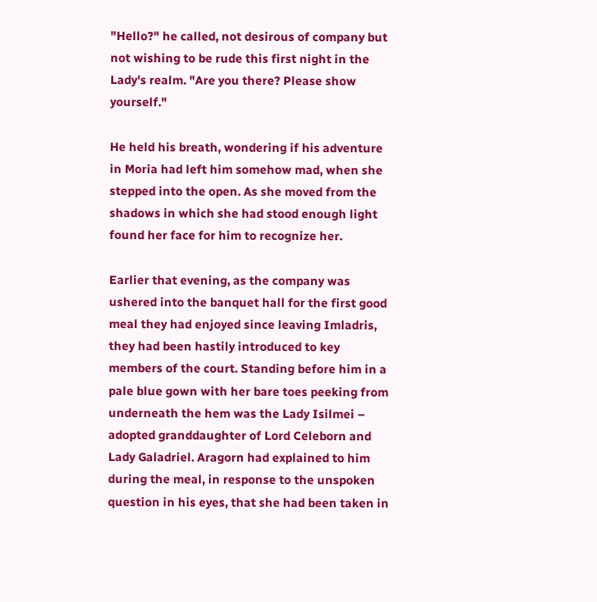"Hello?" he called, not desirous of company but not wishing to be rude this first night in the Lady's realm. "Are you there? Please show yourself."

He held his breath, wondering if his adventure in Moria had left him somehow mad, when she stepped into the open. As she moved from the shadows in which she had stood enough light found her face for him to recognize her.

Earlier that evening, as the company was ushered into the banquet hall for the first good meal they had enjoyed since leaving Imladris, they had been hastily introduced to key members of the court. Standing before him in a pale blue gown with her bare toes peeking from underneath the hem was the Lady Isilmei – adopted granddaughter of Lord Celeborn and Lady Galadriel. Aragorn had explained to him during the meal, in response to the unspoken question in his eyes, that she had been taken in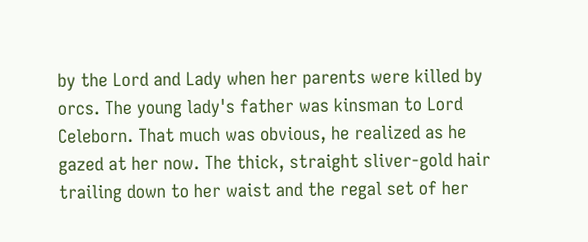by the Lord and Lady when her parents were killed by orcs. The young lady's father was kinsman to Lord Celeborn. That much was obvious, he realized as he gazed at her now. The thick, straight sliver-gold hair trailing down to her waist and the regal set of her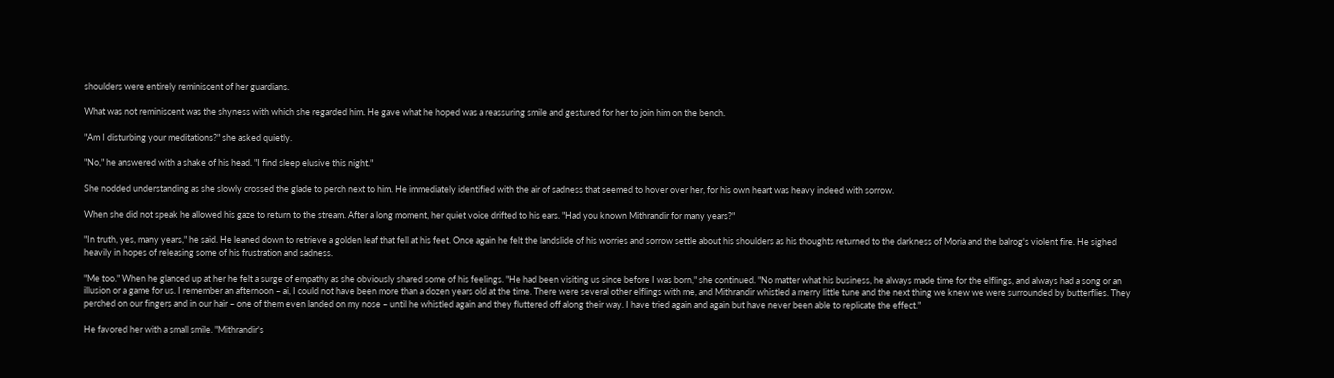shoulders were entirely reminiscent of her guardians.

What was not reminiscent was the shyness with which she regarded him. He gave what he hoped was a reassuring smile and gestured for her to join him on the bench.

"Am I disturbing your meditations?" she asked quietly.

"No," he answered with a shake of his head. "I find sleep elusive this night."

She nodded understanding as she slowly crossed the glade to perch next to him. He immediately identified with the air of sadness that seemed to hover over her, for his own heart was heavy indeed with sorrow.

When she did not speak he allowed his gaze to return to the stream. After a long moment, her quiet voice drifted to his ears. "Had you known Mithrandir for many years?"

"In truth, yes, many years," he said. He leaned down to retrieve a golden leaf that fell at his feet. Once again he felt the landslide of his worries and sorrow settle about his shoulders as his thoughts returned to the darkness of Moria and the balrog's violent fire. He sighed heavily in hopes of releasing some of his frustration and sadness.

"Me too." When he glanced up at her he felt a surge of empathy as she obviously shared some of his feelings. "He had been visiting us since before I was born," she continued. "No matter what his business, he always made time for the elflings, and always had a song or an illusion or a game for us. I remember an afternoon – ai, I could not have been more than a dozen years old at the time. There were several other elflings with me, and Mithrandir whistled a merry little tune and the next thing we knew we were surrounded by butterflies. They perched on our fingers and in our hair – one of them even landed on my nose – until he whistled again and they fluttered off along their way. I have tried again and again but have never been able to replicate the effect."

He favored her with a small smile. "Mithrandir's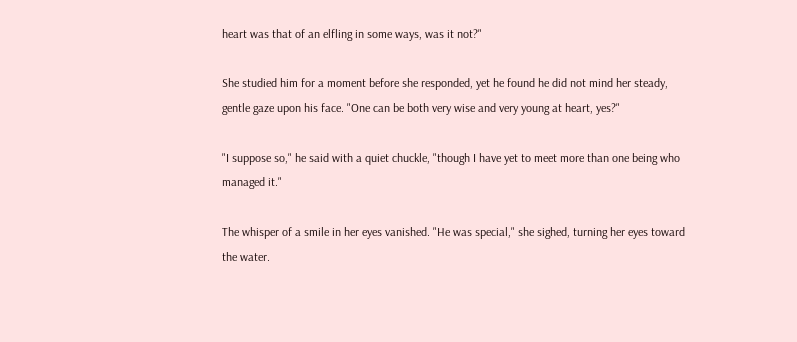heart was that of an elfling in some ways, was it not?"

She studied him for a moment before she responded, yet he found he did not mind her steady, gentle gaze upon his face. "One can be both very wise and very young at heart, yes?"

"I suppose so," he said with a quiet chuckle, "though I have yet to meet more than one being who managed it."

The whisper of a smile in her eyes vanished. "He was special," she sighed, turning her eyes toward the water.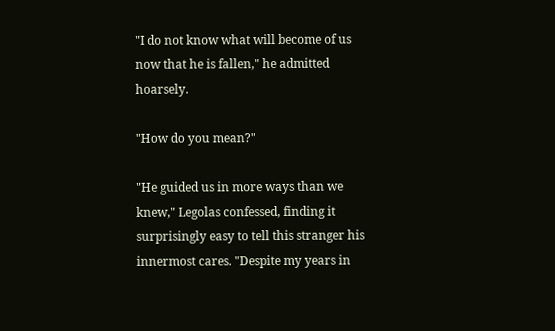"I do not know what will become of us now that he is fallen," he admitted hoarsely.

"How do you mean?"

"He guided us in more ways than we knew," Legolas confessed, finding it surprisingly easy to tell this stranger his innermost cares. "Despite my years in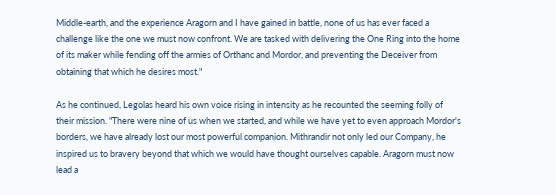Middle-earth, and the experience Aragorn and I have gained in battle, none of us has ever faced a challenge like the one we must now confront. We are tasked with delivering the One Ring into the home of its maker while fending off the armies of Orthanc and Mordor, and preventing the Deceiver from obtaining that which he desires most."

As he continued, Legolas heard his own voice rising in intensity as he recounted the seeming folly of their mission. "There were nine of us when we started, and while we have yet to even approach Mordor's borders, we have already lost our most powerful companion. Mithrandir not only led our Company, he inspired us to bravery beyond that which we would have thought ourselves capable. Aragorn must now lead a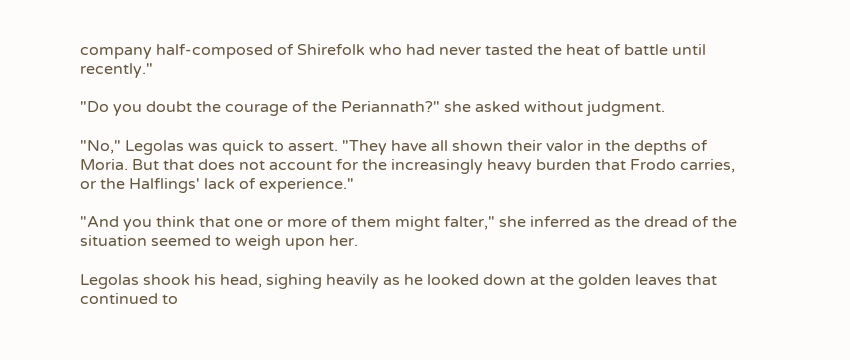company half-composed of Shirefolk who had never tasted the heat of battle until recently."

"Do you doubt the courage of the Periannath?" she asked without judgment.

"No," Legolas was quick to assert. "They have all shown their valor in the depths of Moria. But that does not account for the increasingly heavy burden that Frodo carries, or the Halflings' lack of experience."

"And you think that one or more of them might falter," she inferred as the dread of the situation seemed to weigh upon her.

Legolas shook his head, sighing heavily as he looked down at the golden leaves that continued to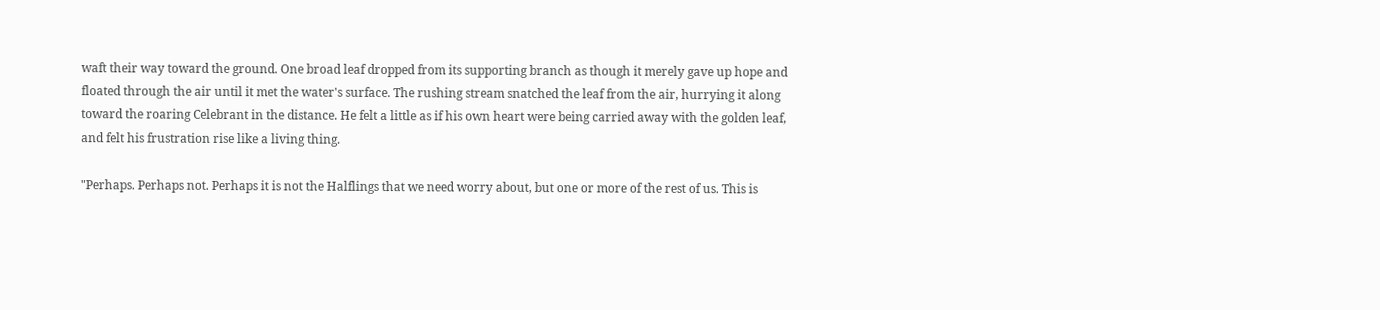waft their way toward the ground. One broad leaf dropped from its supporting branch as though it merely gave up hope and floated through the air until it met the water's surface. The rushing stream snatched the leaf from the air, hurrying it along toward the roaring Celebrant in the distance. He felt a little as if his own heart were being carried away with the golden leaf, and felt his frustration rise like a living thing.

"Perhaps. Perhaps not. Perhaps it is not the Halflings that we need worry about, but one or more of the rest of us. This is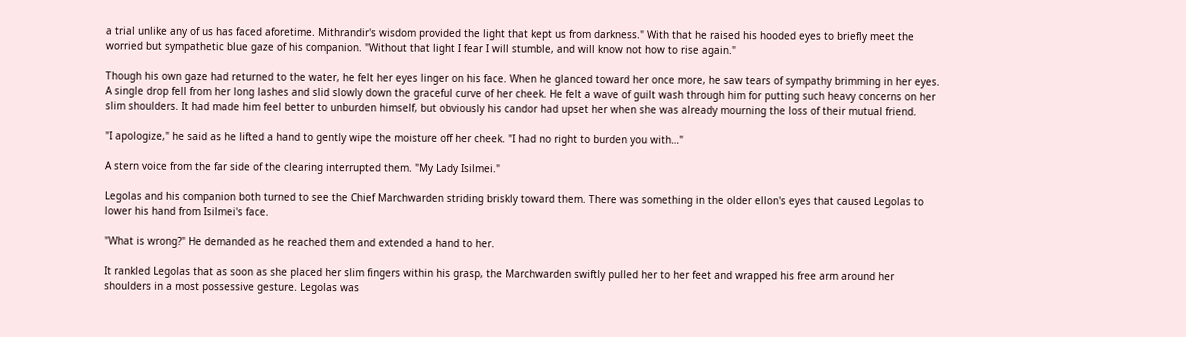a trial unlike any of us has faced aforetime. Mithrandir's wisdom provided the light that kept us from darkness." With that he raised his hooded eyes to briefly meet the worried but sympathetic blue gaze of his companion. "Without that light I fear I will stumble, and will know not how to rise again."

Though his own gaze had returned to the water, he felt her eyes linger on his face. When he glanced toward her once more, he saw tears of sympathy brimming in her eyes. A single drop fell from her long lashes and slid slowly down the graceful curve of her cheek. He felt a wave of guilt wash through him for putting such heavy concerns on her slim shoulders. It had made him feel better to unburden himself, but obviously his candor had upset her when she was already mourning the loss of their mutual friend.

"I apologize," he said as he lifted a hand to gently wipe the moisture off her cheek. "I had no right to burden you with…"

A stern voice from the far side of the clearing interrupted them. "My Lady Isilmei."

Legolas and his companion both turned to see the Chief Marchwarden striding briskly toward them. There was something in the older ellon's eyes that caused Legolas to lower his hand from Isilmei's face.

"What is wrong?" He demanded as he reached them and extended a hand to her.

It rankled Legolas that as soon as she placed her slim fingers within his grasp, the Marchwarden swiftly pulled her to her feet and wrapped his free arm around her shoulders in a most possessive gesture. Legolas was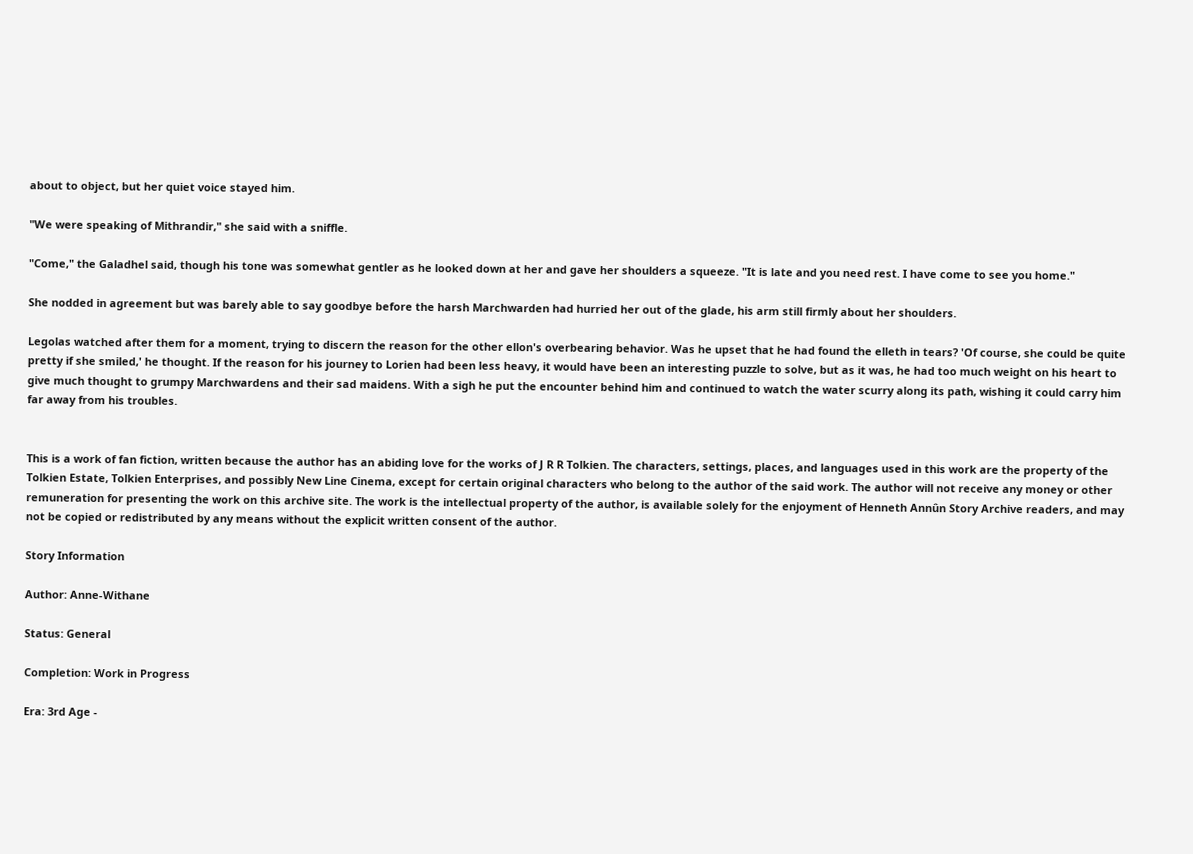about to object, but her quiet voice stayed him.

"We were speaking of Mithrandir," she said with a sniffle.

"Come," the Galadhel said, though his tone was somewhat gentler as he looked down at her and gave her shoulders a squeeze. "It is late and you need rest. I have come to see you home."

She nodded in agreement but was barely able to say goodbye before the harsh Marchwarden had hurried her out of the glade, his arm still firmly about her shoulders.

Legolas watched after them for a moment, trying to discern the reason for the other ellon's overbearing behavior. Was he upset that he had found the elleth in tears? 'Of course, she could be quite pretty if she smiled,' he thought. If the reason for his journey to Lorien had been less heavy, it would have been an interesting puzzle to solve, but as it was, he had too much weight on his heart to give much thought to grumpy Marchwardens and their sad maidens. With a sigh he put the encounter behind him and continued to watch the water scurry along its path, wishing it could carry him far away from his troubles.


This is a work of fan fiction, written because the author has an abiding love for the works of J R R Tolkien. The characters, settings, places, and languages used in this work are the property of the Tolkien Estate, Tolkien Enterprises, and possibly New Line Cinema, except for certain original characters who belong to the author of the said work. The author will not receive any money or other remuneration for presenting the work on this archive site. The work is the intellectual property of the author, is available solely for the enjoyment of Henneth Annûn Story Archive readers, and may not be copied or redistributed by any means without the explicit written consent of the author.

Story Information

Author: Anne-Withane

Status: General

Completion: Work in Progress

Era: 3rd Age -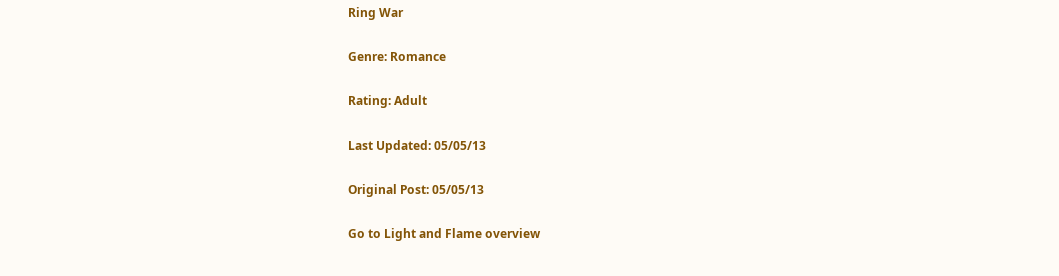Ring War

Genre: Romance

Rating: Adult

Last Updated: 05/05/13

Original Post: 05/05/13

Go to Light and Flame overview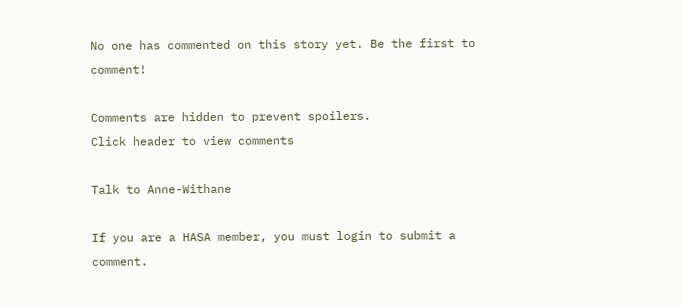No one has commented on this story yet. Be the first to comment!

Comments are hidden to prevent spoilers.
Click header to view comments

Talk to Anne-Withane

If you are a HASA member, you must login to submit a comment.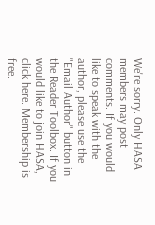We're sorry. Only HASA members may post comments. If you would like to speak with the author, please use the "Email Author" button in the Reader Toolbox. If you would like to join HASA, click here. Membership is free.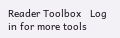Reader Toolbox   Log in for more tools